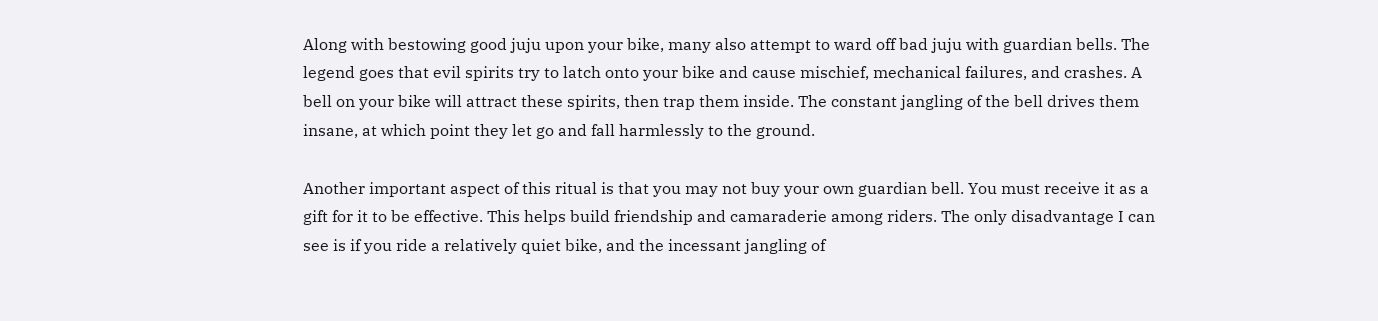Along with bestowing good juju upon your bike, many also attempt to ward off bad juju with guardian bells. The legend goes that evil spirits try to latch onto your bike and cause mischief, mechanical failures, and crashes. A bell on your bike will attract these spirits, then trap them inside. The constant jangling of the bell drives them insane, at which point they let go and fall harmlessly to the ground.

Another important aspect of this ritual is that you may not buy your own guardian bell. You must receive it as a gift for it to be effective. This helps build friendship and camaraderie among riders. The only disadvantage I can see is if you ride a relatively quiet bike, and the incessant jangling of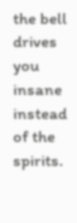the bell drives you insane instead of the spirits.